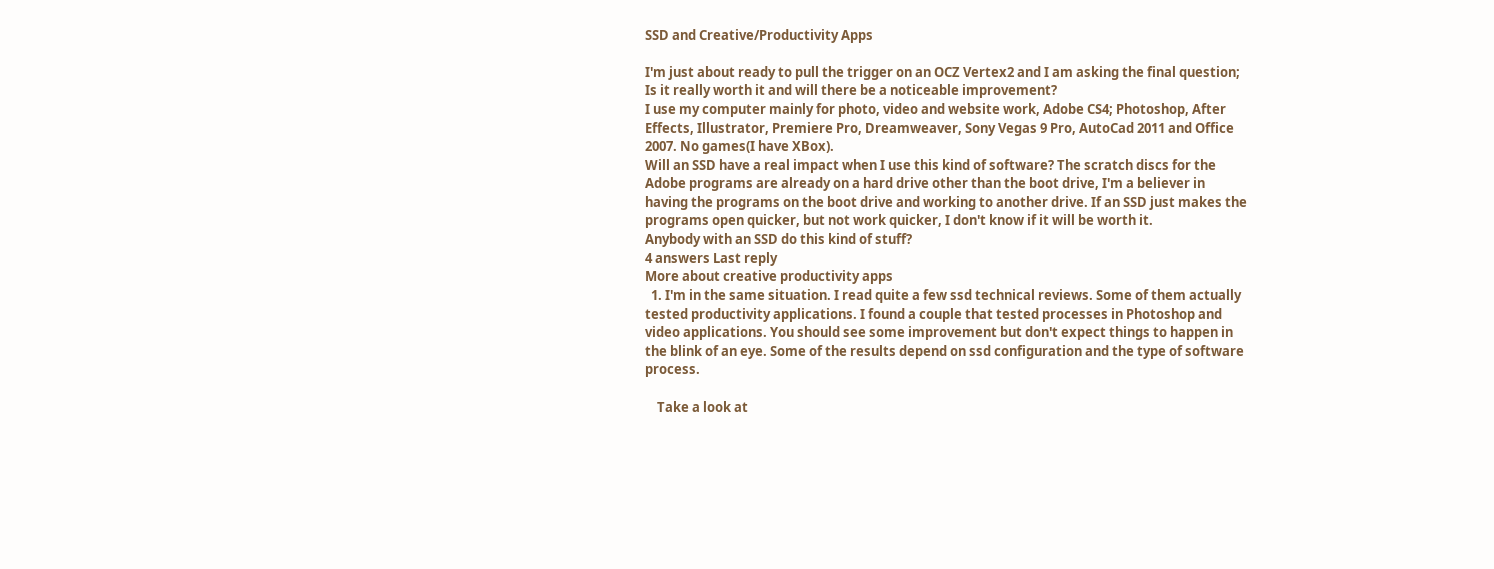SSD and Creative/Productivity Apps

I'm just about ready to pull the trigger on an OCZ Vertex2 and I am asking the final question; Is it really worth it and will there be a noticeable improvement?
I use my computer mainly for photo, video and website work, Adobe CS4; Photoshop, After Effects, Illustrator, Premiere Pro, Dreamweaver, Sony Vegas 9 Pro, AutoCad 2011 and Office 2007. No games(I have XBox).
Will an SSD have a real impact when I use this kind of software? The scratch discs for the Adobe programs are already on a hard drive other than the boot drive, I'm a believer in having the programs on the boot drive and working to another drive. If an SSD just makes the programs open quicker, but not work quicker, I don't know if it will be worth it.
Anybody with an SSD do this kind of stuff?
4 answers Last reply
More about creative productivity apps
  1. I'm in the same situation. I read quite a few ssd technical reviews. Some of them actually tested productivity applications. I found a couple that tested processes in Photoshop and video applications. You should see some improvement but don't expect things to happen in the blink of an eye. Some of the results depend on ssd configuration and the type of software process.

    Take a look at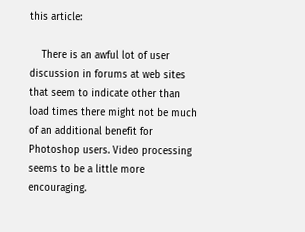this article:

    There is an awful lot of user discussion in forums at web sites that seem to indicate other than load times there might not be much of an additional benefit for Photoshop users. Video processing seems to be a little more encouraging.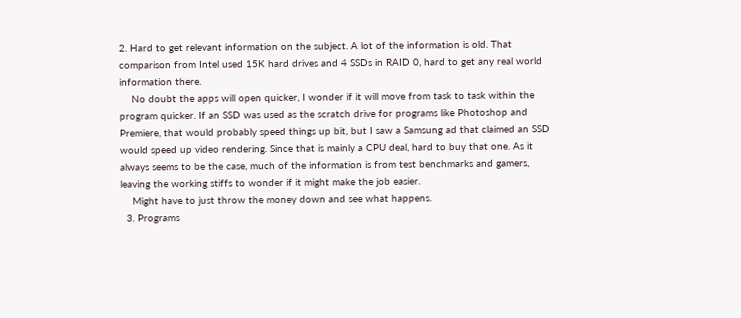2. Hard to get relevant information on the subject. A lot of the information is old. That comparison from Intel used 15K hard drives and 4 SSDs in RAID 0, hard to get any real world information there.
    No doubt the apps will open quicker, I wonder if it will move from task to task within the program quicker. If an SSD was used as the scratch drive for programs like Photoshop and Premiere, that would probably speed things up bit, but I saw a Samsung ad that claimed an SSD would speed up video rendering. Since that is mainly a CPU deal, hard to buy that one. As it always seems to be the case, much of the information is from test benchmarks and gamers, leaving the working stiffs to wonder if it might make the job easier.
    Might have to just throw the money down and see what happens.
  3. Programs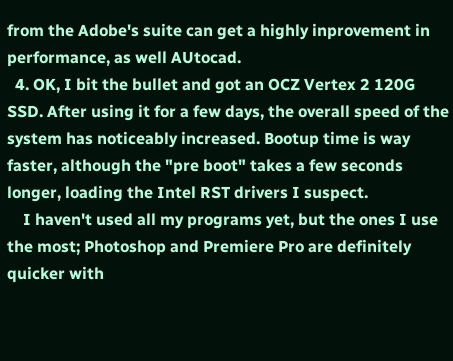from the Adobe's suite can get a highly inprovement in performance, as well AUtocad.
  4. OK, I bit the bullet and got an OCZ Vertex 2 120G SSD. After using it for a few days, the overall speed of the system has noticeably increased. Bootup time is way faster, although the "pre boot" takes a few seconds longer, loading the Intel RST drivers I suspect.
    I haven't used all my programs yet, but the ones I use the most; Photoshop and Premiere Pro are definitely quicker with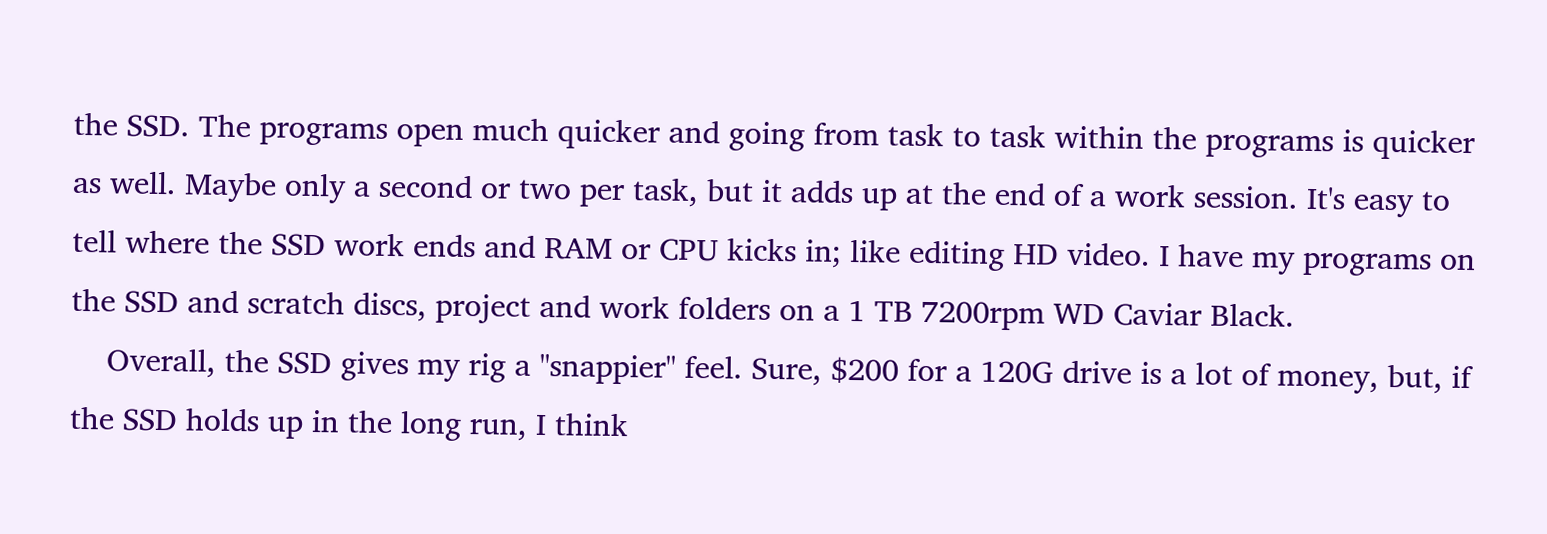the SSD. The programs open much quicker and going from task to task within the programs is quicker as well. Maybe only a second or two per task, but it adds up at the end of a work session. It's easy to tell where the SSD work ends and RAM or CPU kicks in; like editing HD video. I have my programs on the SSD and scratch discs, project and work folders on a 1 TB 7200rpm WD Caviar Black.
    Overall, the SSD gives my rig a "snappier" feel. Sure, $200 for a 120G drive is a lot of money, but, if the SSD holds up in the long run, I think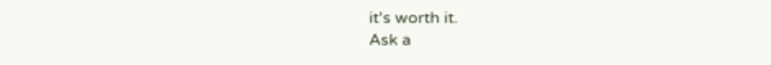it's worth it.
Ask a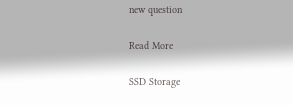new question

Read More

SSD Storage